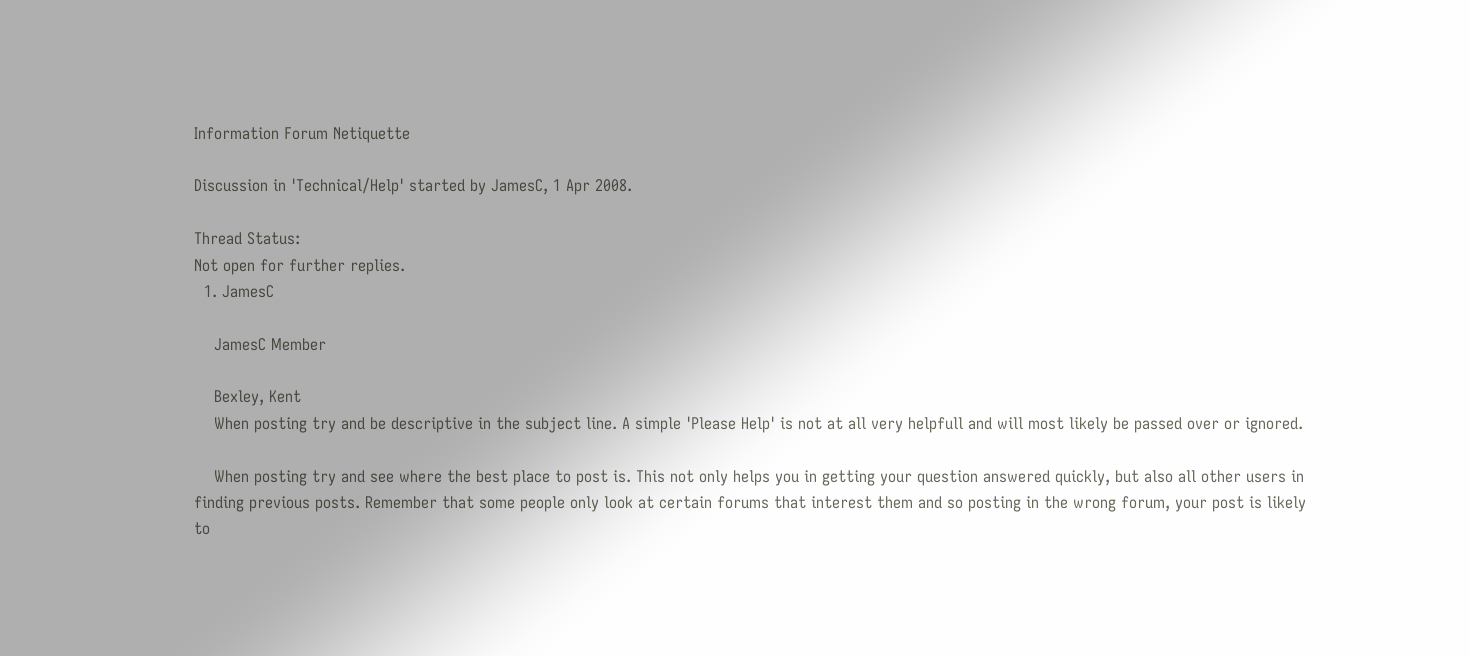Information Forum Netiquette

Discussion in 'Technical/Help' started by JamesC, 1 Apr 2008.

Thread Status:
Not open for further replies.
  1. JamesC

    JamesC Member

    Bexley, Kent
    When posting try and be descriptive in the subject line. A simple 'Please Help' is not at all very helpfull and will most likely be passed over or ignored.

    When posting try and see where the best place to post is. This not only helps you in getting your question answered quickly, but also all other users in finding previous posts. Remember that some people only look at certain forums that interest them and so posting in the wrong forum, your post is likely to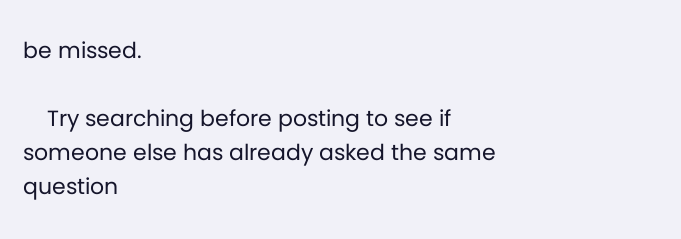be missed.

    Try searching before posting to see if someone else has already asked the same question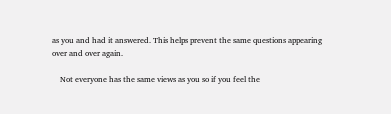as you and had it answered. This helps prevent the same questions appearing over and over again.

    Not everyone has the same views as you so if you feel the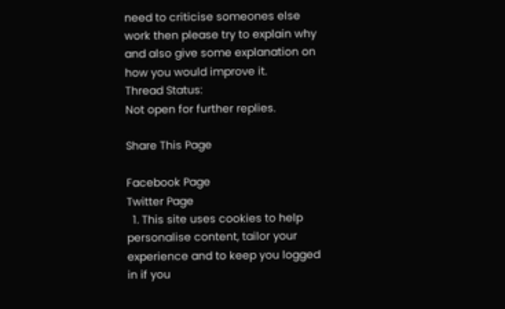need to criticise someones else work then please try to explain why and also give some explanation on how you would improve it.
Thread Status:
Not open for further replies.

Share This Page

Facebook Page
Twitter Page
  1. This site uses cookies to help personalise content, tailor your experience and to keep you logged in if you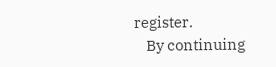register.
    By continuing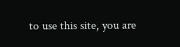to use this site, you are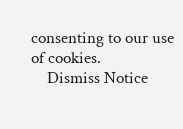consenting to our use of cookies.
    Dismiss Notice